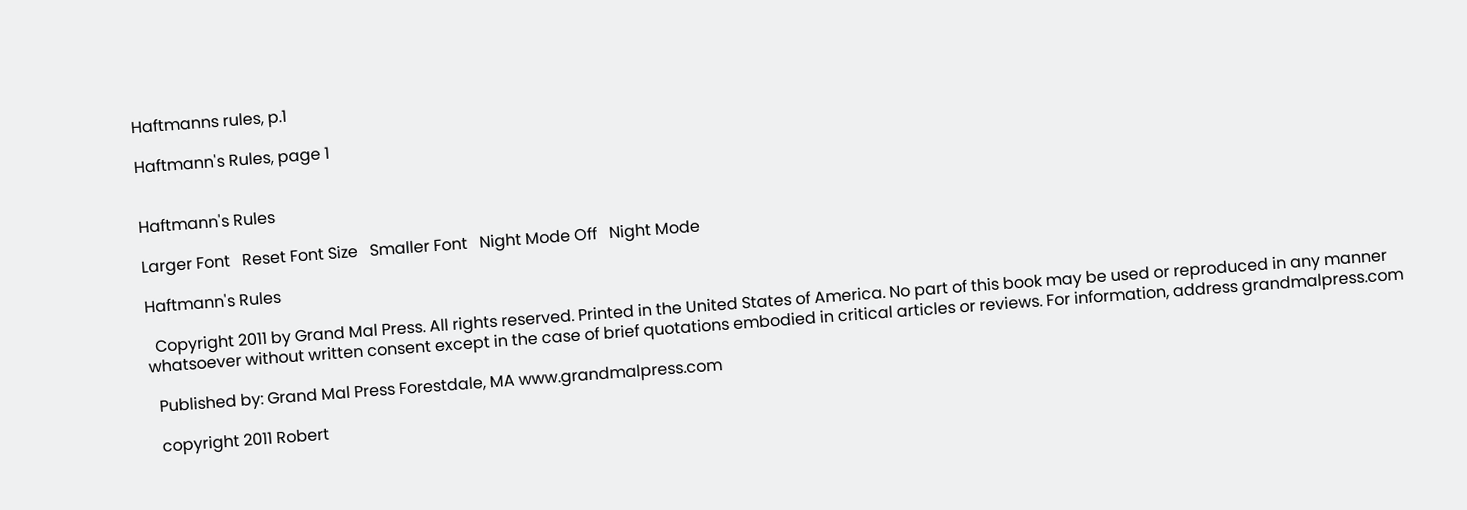Haftmanns rules, p.1

Haftmann's Rules, page 1


Haftmann's Rules

Larger Font   Reset Font Size   Smaller Font   Night Mode Off   Night Mode

Haftmann's Rules

  Copyright 2011 by Grand Mal Press. All rights reserved. Printed in the United States of America. No part of this book may be used or reproduced in any manner whatsoever without written consent except in the case of brief quotations embodied in critical articles or reviews. For information, address grandmalpress.com

  Published by: Grand Mal Press Forestdale, MA www.grandmalpress.com

  copyright 2011 Robert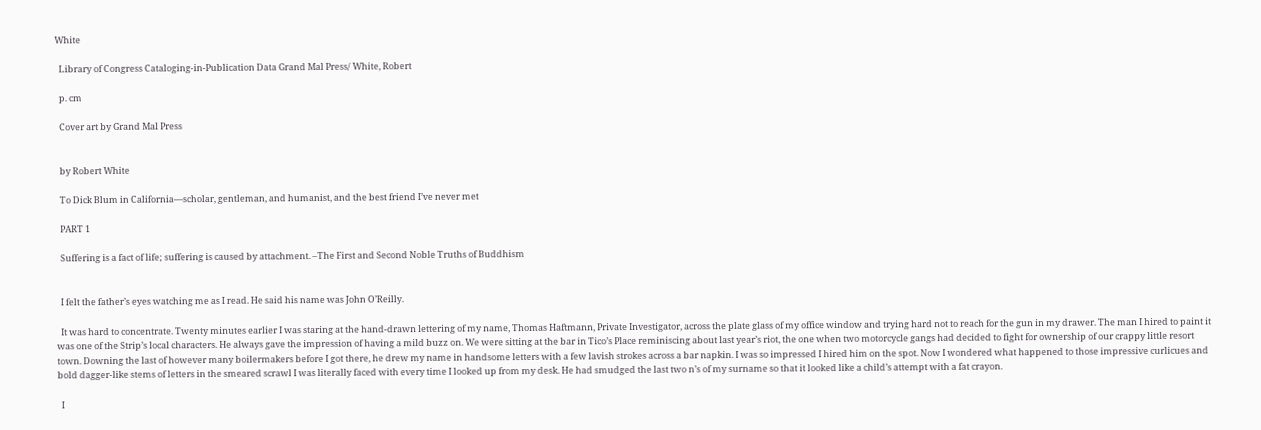White

  Library of Congress Cataloging-in-Publication Data Grand Mal Press/ White, Robert

  p. cm

  Cover art by Grand Mal Press


  by Robert White

  To Dick Blum in California—scholar, gentleman, and humanist, and the best friend I’ve never met

  PART 1

  Suffering is a fact of life; suffering is caused by attachment. –The First and Second Noble Truths of Buddhism


  I felt the father’s eyes watching me as I read. He said his name was John O’Reilly.

  It was hard to concentrate. Twenty minutes earlier I was staring at the hand-drawn lettering of my name, Thomas Haftmann, Private Investigator, across the plate glass of my office window and trying hard not to reach for the gun in my drawer. The man I hired to paint it was one of the Strip’s local characters. He always gave the impression of having a mild buzz on. We were sitting at the bar in Tico’s Place reminiscing about last year’s riot, the one when two motorcycle gangs had decided to fight for ownership of our crappy little resort town. Downing the last of however many boilermakers before I got there, he drew my name in handsome letters with a few lavish strokes across a bar napkin. I was so impressed I hired him on the spot. Now I wondered what happened to those impressive curlicues and bold dagger-like stems of letters in the smeared scrawl I was literally faced with every time I looked up from my desk. He had smudged the last two n’s of my surname so that it looked like a child’s attempt with a fat crayon.

  I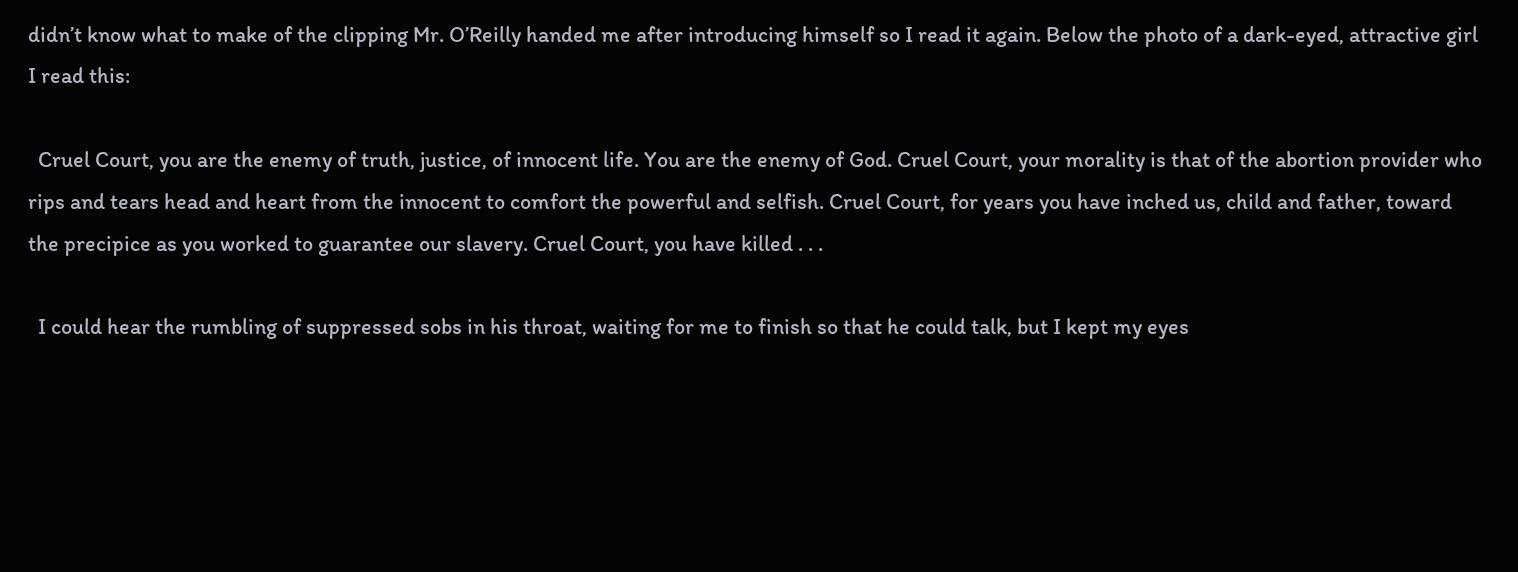didn’t know what to make of the clipping Mr. O’Reilly handed me after introducing himself so I read it again. Below the photo of a dark-eyed, attractive girl I read this:

  Cruel Court, you are the enemy of truth, justice, of innocent life. You are the enemy of God. Cruel Court, your morality is that of the abortion provider who rips and tears head and heart from the innocent to comfort the powerful and selfish. Cruel Court, for years you have inched us, child and father, toward the precipice as you worked to guarantee our slavery. Cruel Court, you have killed . . .

  I could hear the rumbling of suppressed sobs in his throat, waiting for me to finish so that he could talk, but I kept my eyes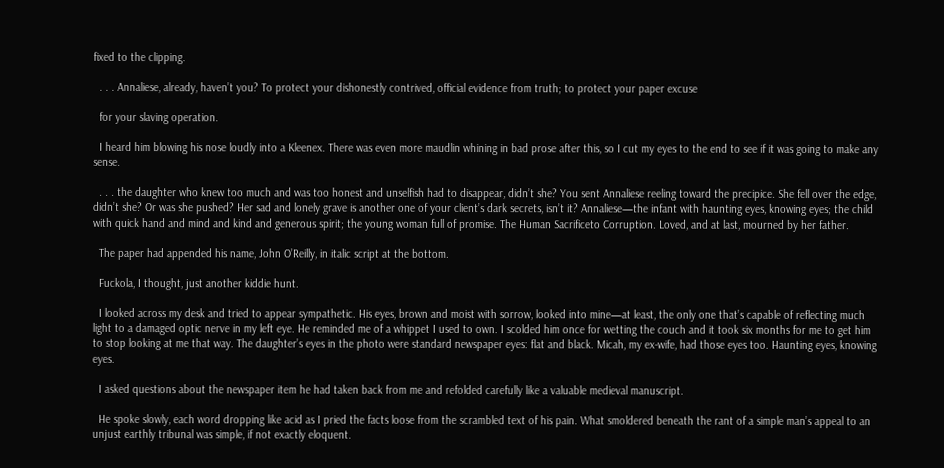fixed to the clipping.

  . . . Annaliese, already, haven’t you? To protect your dishonestly contrived, official evidence from truth; to protect your paper excuse

  for your slaving operation.

  I heard him blowing his nose loudly into a Kleenex. There was even more maudlin whining in bad prose after this, so I cut my eyes to the end to see if it was going to make any sense.

  . . . the daughter who knew too much and was too honest and unselfish had to disappear, didn’t she? You sent Annaliese reeling toward the precipice. She fell over the edge, didn’t she? Or was she pushed? Her sad and lonely grave is another one of your client’s dark secrets, isn’t it? Annaliese—the infant with haunting eyes, knowing eyes; the child with quick hand and mind and kind and generous spirit; the young woman full of promise. The Human Sacrificeto Corruption. Loved, and at last, mourned by her father.

  The paper had appended his name, John O’Reilly, in italic script at the bottom.

  Fuckola, I thought, just another kiddie hunt.

  I looked across my desk and tried to appear sympathetic. His eyes, brown and moist with sorrow, looked into mine—at least, the only one that’s capable of reflecting much light to a damaged optic nerve in my left eye. He reminded me of a whippet I used to own. I scolded him once for wetting the couch and it took six months for me to get him to stop looking at me that way. The daughter’s eyes in the photo were standard newspaper eyes: flat and black. Micah, my ex-wife, had those eyes too. Haunting eyes, knowing eyes.

  I asked questions about the newspaper item he had taken back from me and refolded carefully like a valuable medieval manuscript.

  He spoke slowly, each word dropping like acid as I pried the facts loose from the scrambled text of his pain. What smoldered beneath the rant of a simple man’s appeal to an unjust earthly tribunal was simple, if not exactly eloquent.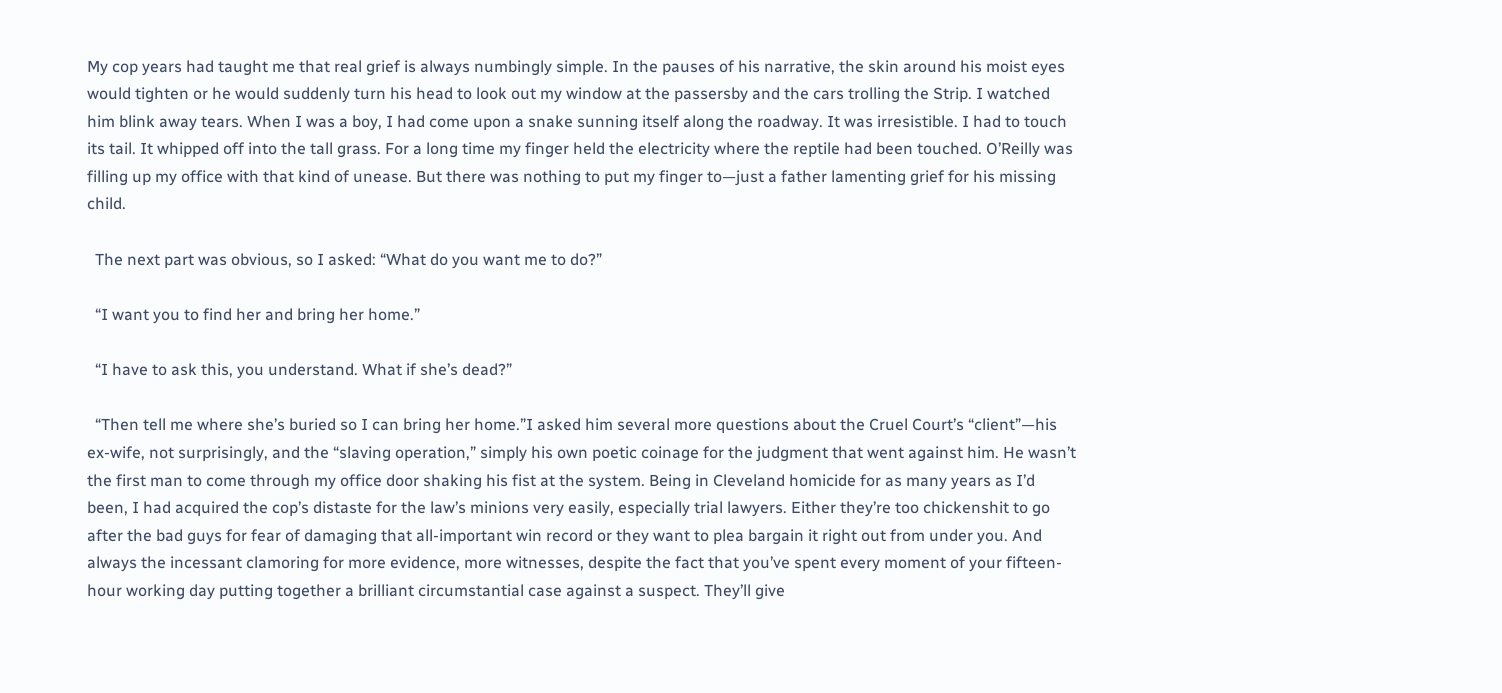My cop years had taught me that real grief is always numbingly simple. In the pauses of his narrative, the skin around his moist eyes would tighten or he would suddenly turn his head to look out my window at the passersby and the cars trolling the Strip. I watched him blink away tears. When I was a boy, I had come upon a snake sunning itself along the roadway. It was irresistible. I had to touch its tail. It whipped off into the tall grass. For a long time my finger held the electricity where the reptile had been touched. O’Reilly was filling up my office with that kind of unease. But there was nothing to put my finger to—just a father lamenting grief for his missing child.

  The next part was obvious, so I asked: “What do you want me to do?”

  “I want you to find her and bring her home.”

  “I have to ask this, you understand. What if she’s dead?”

  “Then tell me where she’s buried so I can bring her home.”I asked him several more questions about the Cruel Court’s “client”—his ex-wife, not surprisingly, and the “slaving operation,” simply his own poetic coinage for the judgment that went against him. He wasn’t the first man to come through my office door shaking his fist at the system. Being in Cleveland homicide for as many years as I’d been, I had acquired the cop’s distaste for the law’s minions very easily, especially trial lawyers. Either they’re too chickenshit to go after the bad guys for fear of damaging that all-important win record or they want to plea bargain it right out from under you. And always the incessant clamoring for more evidence, more witnesses, despite the fact that you’ve spent every moment of your fifteen-hour working day putting together a brilliant circumstantial case against a suspect. They’ll give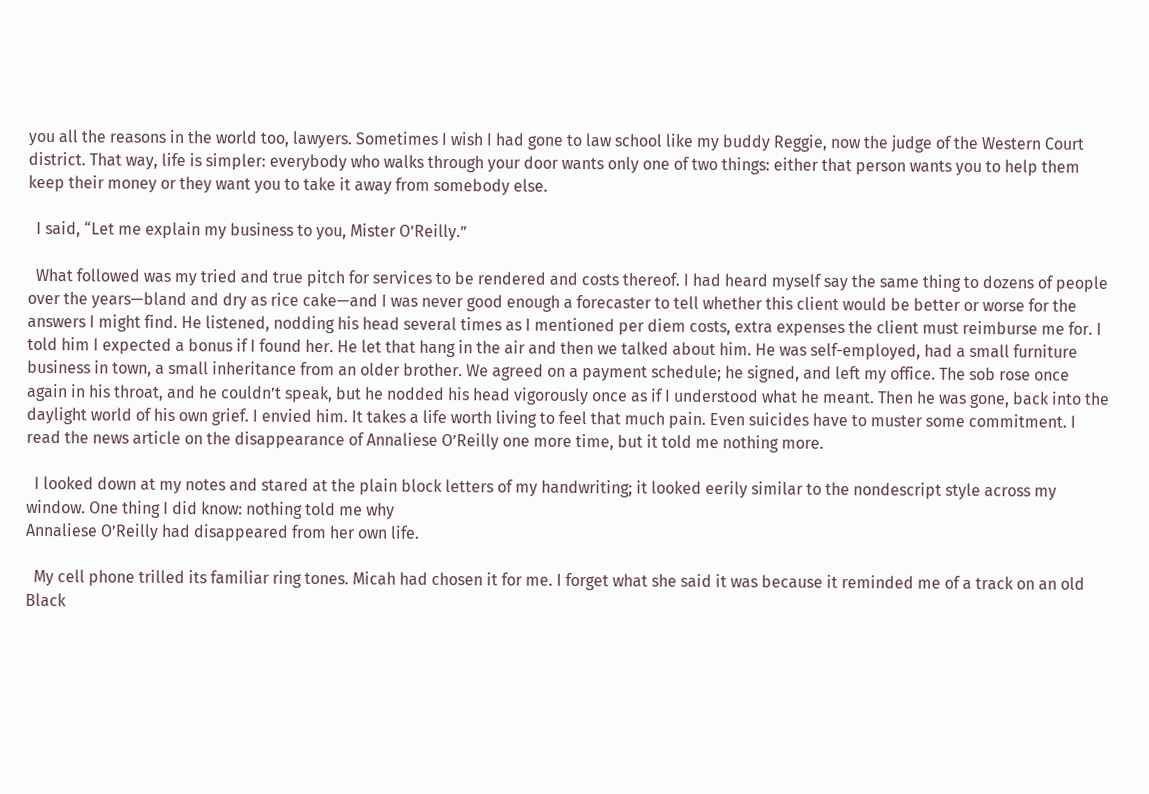you all the reasons in the world too, lawyers. Sometimes I wish I had gone to law school like my buddy Reggie, now the judge of the Western Court district. That way, life is simpler: everybody who walks through your door wants only one of two things: either that person wants you to help them keep their money or they want you to take it away from somebody else.

  I said, “Let me explain my business to you, Mister O’Reilly.”

  What followed was my tried and true pitch for services to be rendered and costs thereof. I had heard myself say the same thing to dozens of people over the years—bland and dry as rice cake—and I was never good enough a forecaster to tell whether this client would be better or worse for the answers I might find. He listened, nodding his head several times as I mentioned per diem costs, extra expenses the client must reimburse me for. I told him I expected a bonus if I found her. He let that hang in the air and then we talked about him. He was self-employed, had a small furniture business in town, a small inheritance from an older brother. We agreed on a payment schedule; he signed, and left my office. The sob rose once again in his throat, and he couldn’t speak, but he nodded his head vigorously once as if I understood what he meant. Then he was gone, back into the daylight world of his own grief. I envied him. It takes a life worth living to feel that much pain. Even suicides have to muster some commitment. I read the news article on the disappearance of Annaliese O’Reilly one more time, but it told me nothing more.

  I looked down at my notes and stared at the plain block letters of my handwriting; it looked eerily similar to the nondescript style across my window. One thing I did know: nothing told me why
Annaliese O’Reilly had disappeared from her own life.

  My cell phone trilled its familiar ring tones. Micah had chosen it for me. I forget what she said it was because it reminded me of a track on an old Black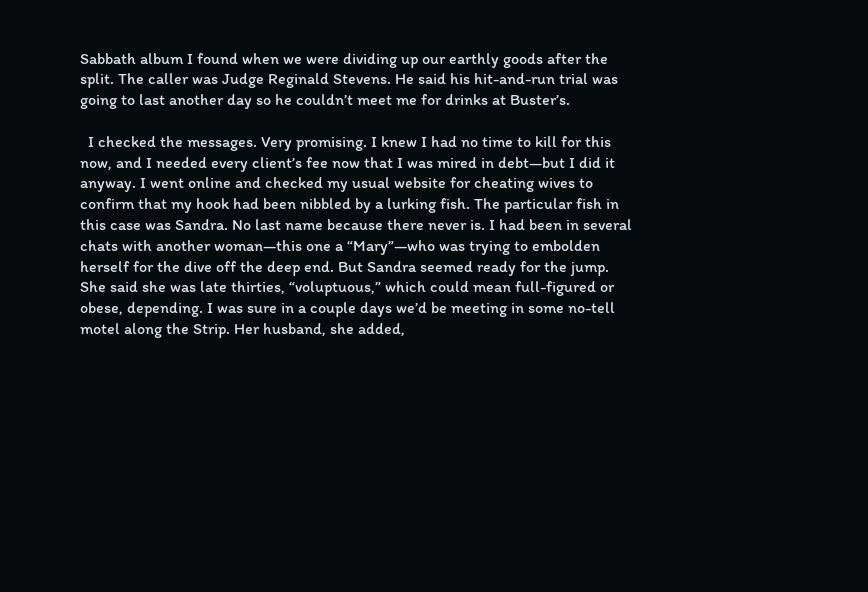Sabbath album I found when we were dividing up our earthly goods after the split. The caller was Judge Reginald Stevens. He said his hit-and-run trial was going to last another day so he couldn’t meet me for drinks at Buster’s.

  I checked the messages. Very promising. I knew I had no time to kill for this now, and I needed every client’s fee now that I was mired in debt—but I did it anyway. I went online and checked my usual website for cheating wives to confirm that my hook had been nibbled by a lurking fish. The particular fish in this case was Sandra. No last name because there never is. I had been in several chats with another woman—this one a “Mary”—who was trying to embolden herself for the dive off the deep end. But Sandra seemed ready for the jump. She said she was late thirties, “voluptuous,” which could mean full-figured or obese, depending. I was sure in a couple days we’d be meeting in some no-tell motel along the Strip. Her husband, she added,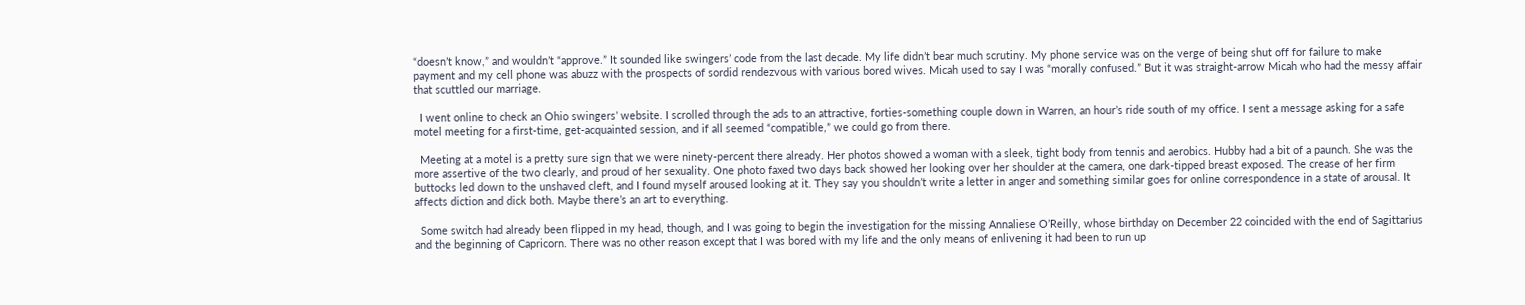“doesn’t know,” and wouldn’t “approve.” It sounded like swingers’ code from the last decade. My life didn’t bear much scrutiny. My phone service was on the verge of being shut off for failure to make payment and my cell phone was abuzz with the prospects of sordid rendezvous with various bored wives. Micah used to say I was “morally confused.” But it was straight-arrow Micah who had the messy affair that scuttled our marriage.

  I went online to check an Ohio swingers’ website. I scrolled through the ads to an attractive, forties-something couple down in Warren, an hour’s ride south of my office. I sent a message asking for a safe motel meeting for a first-time, get-acquainted session, and if all seemed “compatible,” we could go from there.

  Meeting at a motel is a pretty sure sign that we were ninety-percent there already. Her photos showed a woman with a sleek, tight body from tennis and aerobics. Hubby had a bit of a paunch. She was the more assertive of the two clearly, and proud of her sexuality. One photo faxed two days back showed her looking over her shoulder at the camera, one dark-tipped breast exposed. The crease of her firm buttocks led down to the unshaved cleft, and I found myself aroused looking at it. They say you shouldn’t write a letter in anger and something similar goes for online correspondence in a state of arousal. It affects diction and dick both. Maybe there’s an art to everything.

  Some switch had already been flipped in my head, though, and I was going to begin the investigation for the missing Annaliese O’Reilly, whose birthday on December 22 coincided with the end of Sagittarius and the beginning of Capricorn. There was no other reason except that I was bored with my life and the only means of enlivening it had been to run up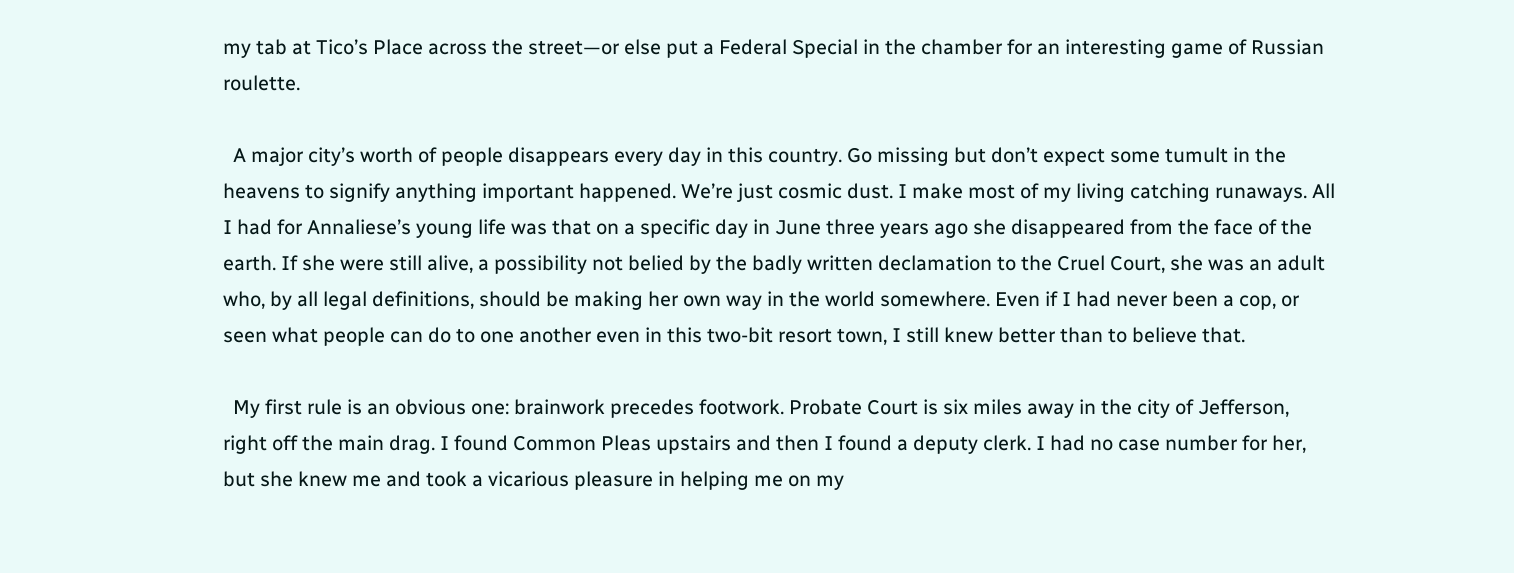my tab at Tico’s Place across the street—or else put a Federal Special in the chamber for an interesting game of Russian roulette.

  A major city’s worth of people disappears every day in this country. Go missing but don’t expect some tumult in the heavens to signify anything important happened. We’re just cosmic dust. I make most of my living catching runaways. All I had for Annaliese’s young life was that on a specific day in June three years ago she disappeared from the face of the earth. If she were still alive, a possibility not belied by the badly written declamation to the Cruel Court, she was an adult who, by all legal definitions, should be making her own way in the world somewhere. Even if I had never been a cop, or seen what people can do to one another even in this two-bit resort town, I still knew better than to believe that.

  My first rule is an obvious one: brainwork precedes footwork. Probate Court is six miles away in the city of Jefferson, right off the main drag. I found Common Pleas upstairs and then I found a deputy clerk. I had no case number for her, but she knew me and took a vicarious pleasure in helping me on my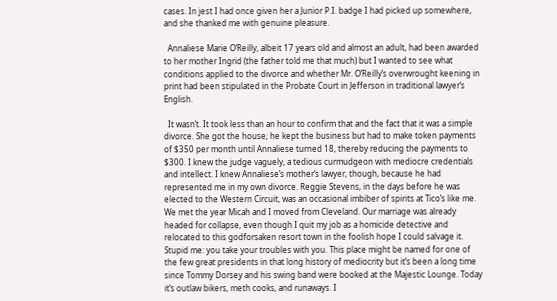cases. In jest I had once given her a Junior P.I. badge I had picked up somewhere, and she thanked me with genuine pleasure.

  Annaliese Marie O’Reilly, albeit 17 years old and almost an adult, had been awarded to her mother Ingrid (the father told me that much) but I wanted to see what conditions applied to the divorce and whether Mr. O’Reilly’s overwrought keening in print had been stipulated in the Probate Court in Jefferson in traditional lawyer’s English.

  It wasn’t. It took less than an hour to confirm that and the fact that it was a simple divorce. She got the house; he kept the business but had to make token payments of $350 per month until Annaliese turned 18, thereby reducing the payments to $300. I knew the judge vaguely, a tedious curmudgeon with mediocre credentials and intellect. I knew Annaliese’s mother’s lawyer, though, because he had represented me in my own divorce. Reggie Stevens, in the days before he was elected to the Western Circuit, was an occasional imbiber of spirits at Tico’s like me. We met the year Micah and I moved from Cleveland. Our marriage was already headed for collapse, even though I quit my job as a homicide detective and relocated to this godforsaken resort town in the foolish hope I could salvage it. Stupid me: you take your troubles with you. This place might be named for one of the few great presidents in that long history of mediocrity but it’s been a long time since Tommy Dorsey and his swing band were booked at the Majestic Lounge. Today it’s outlaw bikers, meth cooks, and runaways. I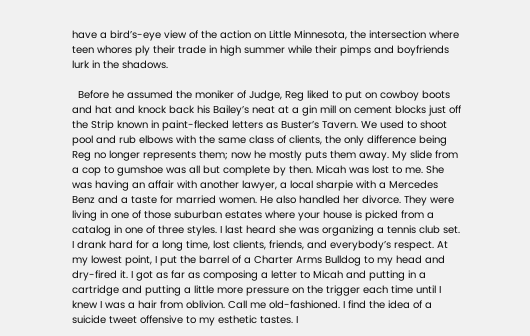have a bird’s-eye view of the action on Little Minnesota, the intersection where teen whores ply their trade in high summer while their pimps and boyfriends lurk in the shadows.

  Before he assumed the moniker of Judge, Reg liked to put on cowboy boots and hat and knock back his Bailey’s neat at a gin mill on cement blocks just off the Strip known in paint-flecked letters as Buster’s Tavern. We used to shoot pool and rub elbows with the same class of clients, the only difference being Reg no longer represents them; now he mostly puts them away. My slide from a cop to gumshoe was all but complete by then. Micah was lost to me. She was having an affair with another lawyer, a local sharpie with a Mercedes Benz and a taste for married women. He also handled her divorce. They were living in one of those suburban estates where your house is picked from a catalog in one of three styles. I last heard she was organizing a tennis club set. I drank hard for a long time, lost clients, friends, and everybody’s respect. At my lowest point, I put the barrel of a Charter Arms Bulldog to my head and dry-fired it. I got as far as composing a letter to Micah and putting in a cartridge and putting a little more pressure on the trigger each time until I knew I was a hair from oblivion. Call me old-fashioned. I find the idea of a suicide tweet offensive to my esthetic tastes. I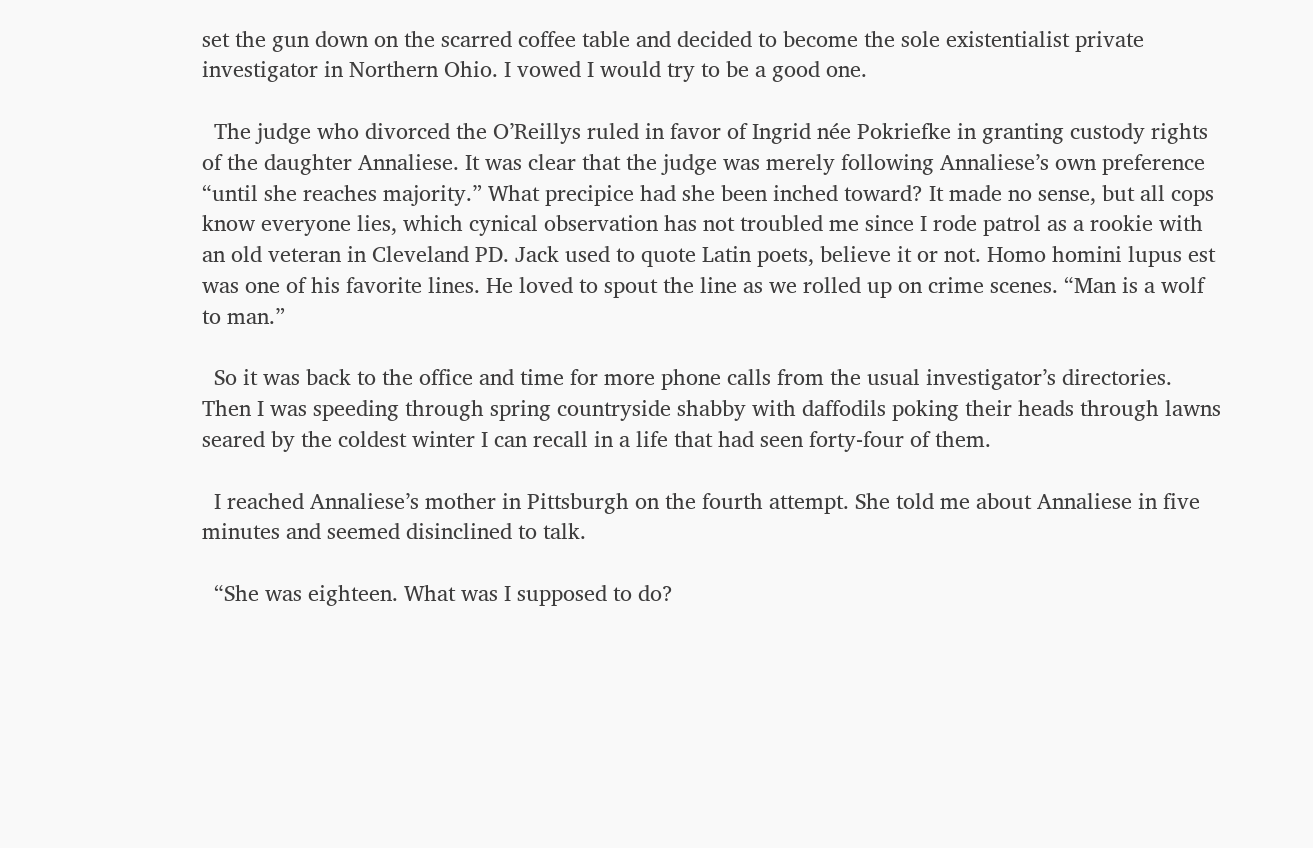set the gun down on the scarred coffee table and decided to become the sole existentialist private investigator in Northern Ohio. I vowed I would try to be a good one.

  The judge who divorced the O’Reillys ruled in favor of Ingrid née Pokriefke in granting custody rights of the daughter Annaliese. It was clear that the judge was merely following Annaliese’s own preference “until she reaches majority.” What precipice had she been inched toward? It made no sense, but all cops know everyone lies, which cynical observation has not troubled me since I rode patrol as a rookie with an old veteran in Cleveland PD. Jack used to quote Latin poets, believe it or not. Homo homini lupus est was one of his favorite lines. He loved to spout the line as we rolled up on crime scenes. “Man is a wolf to man.”

  So it was back to the office and time for more phone calls from the usual investigator’s directories. Then I was speeding through spring countryside shabby with daffodils poking their heads through lawns seared by the coldest winter I can recall in a life that had seen forty-four of them.

  I reached Annaliese’s mother in Pittsburgh on the fourth attempt. She told me about Annaliese in five minutes and seemed disinclined to talk.

  “She was eighteen. What was I supposed to do?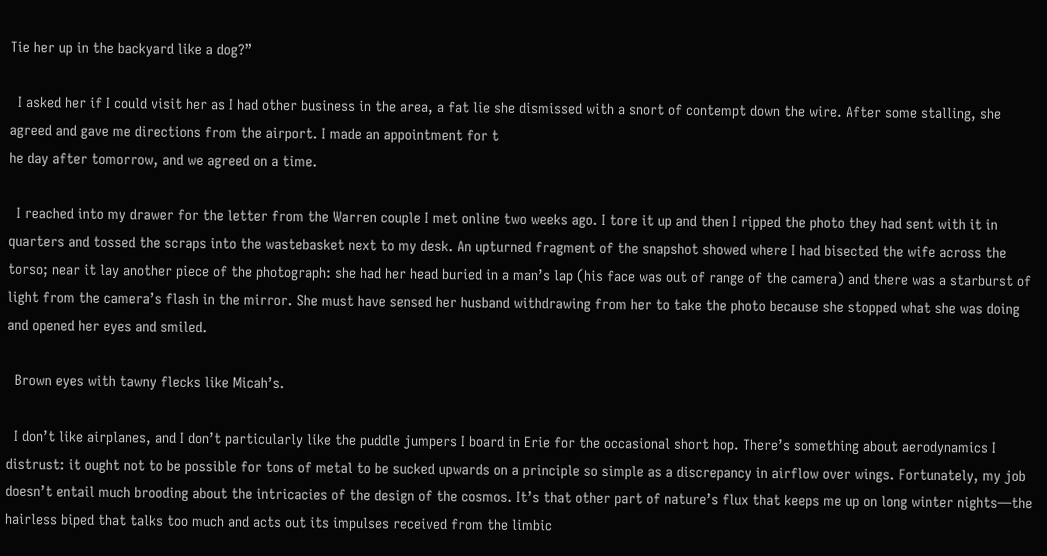Tie her up in the backyard like a dog?”

  I asked her if I could visit her as I had other business in the area, a fat lie she dismissed with a snort of contempt down the wire. After some stalling, she agreed and gave me directions from the airport. I made an appointment for t
he day after tomorrow, and we agreed on a time.

  I reached into my drawer for the letter from the Warren couple I met online two weeks ago. I tore it up and then I ripped the photo they had sent with it in quarters and tossed the scraps into the wastebasket next to my desk. An upturned fragment of the snapshot showed where I had bisected the wife across the torso; near it lay another piece of the photograph: she had her head buried in a man’s lap (his face was out of range of the camera) and there was a starburst of light from the camera’s flash in the mirror. She must have sensed her husband withdrawing from her to take the photo because she stopped what she was doing and opened her eyes and smiled.

  Brown eyes with tawny flecks like Micah’s.

  I don’t like airplanes, and I don’t particularly like the puddle jumpers I board in Erie for the occasional short hop. There’s something about aerodynamics I distrust: it ought not to be possible for tons of metal to be sucked upwards on a principle so simple as a discrepancy in airflow over wings. Fortunately, my job doesn’t entail much brooding about the intricacies of the design of the cosmos. It’s that other part of nature’s flux that keeps me up on long winter nights—the hairless biped that talks too much and acts out its impulses received from the limbic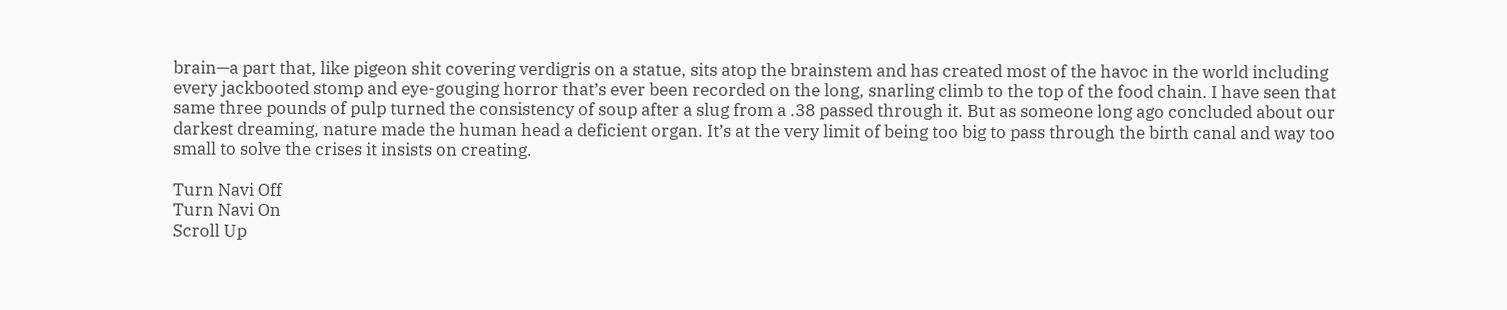brain—a part that, like pigeon shit covering verdigris on a statue, sits atop the brainstem and has created most of the havoc in the world including every jackbooted stomp and eye-gouging horror that’s ever been recorded on the long, snarling climb to the top of the food chain. I have seen that same three pounds of pulp turned the consistency of soup after a slug from a .38 passed through it. But as someone long ago concluded about our darkest dreaming, nature made the human head a deficient organ. It’s at the very limit of being too big to pass through the birth canal and way too small to solve the crises it insists on creating.

Turn Navi Off
Turn Navi On
Scroll Up